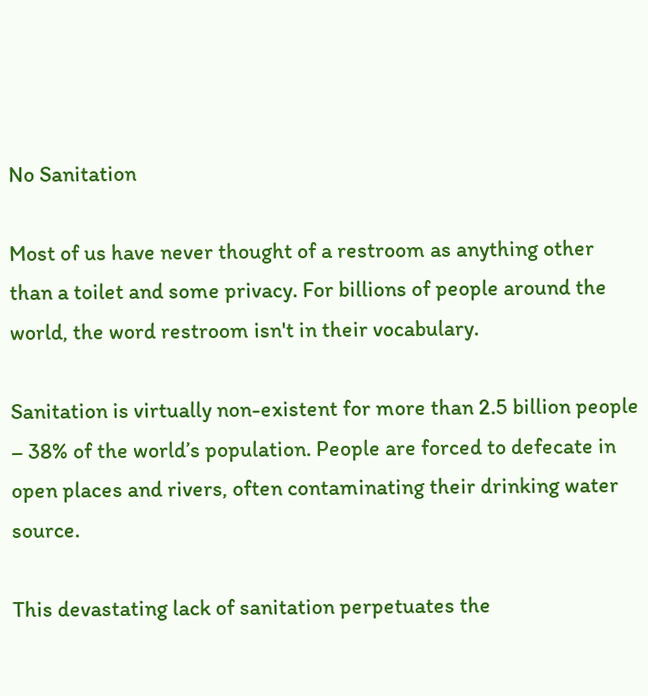No Sanitation

Most of us have never thought of a restroom as anything other than a toilet and some privacy. For billions of people around the world, the word restroom isn't in their vocabulary.

Sanitation is virtually non-existent for more than 2.5 billion people – 38% of the world’s population. People are forced to defecate in open places and rivers, often contaminating their drinking water source.

This devastating lack of sanitation perpetuates the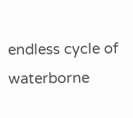endless cycle of waterborne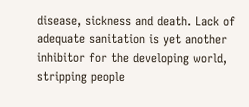disease, sickness and death. Lack of adequate sanitation is yet another inhibitor for the developing world, stripping people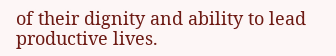of their dignity and ability to lead productive lives.